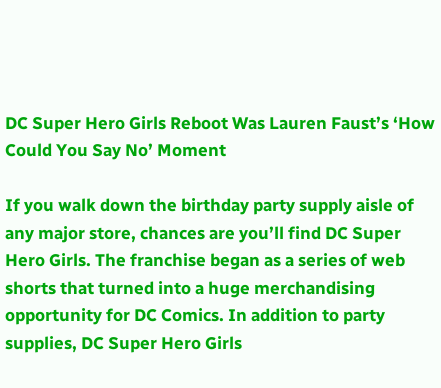DC Super Hero Girls Reboot Was Lauren Faust’s ‘How Could You Say No’ Moment

If you walk down the birthday party supply aisle of any major store, chances are you’ll find DC Super Hero Girls. The franchise began as a series of web shorts that turned into a huge merchandising opportunity for DC Comics. In addition to party supplies, DC Super Hero Girls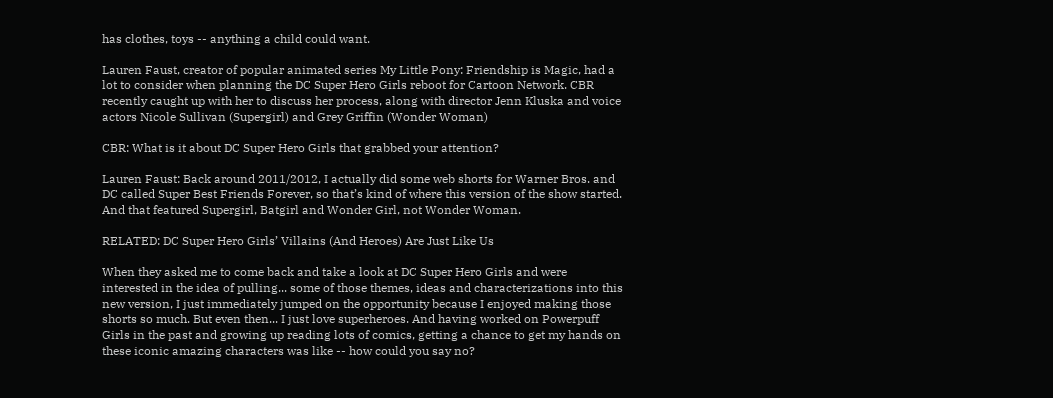has clothes, toys -- anything a child could want.

Lauren Faust, creator of popular animated series My Little Pony: Friendship is Magic, had a lot to consider when planning the DC Super Hero Girls reboot for Cartoon Network. CBR recently caught up with her to discuss her process, along with director Jenn Kluska and voice actors Nicole Sullivan (Supergirl) and Grey Griffin (Wonder Woman)

CBR: What is it about DC Super Hero Girls that grabbed your attention?

Lauren Faust: Back around 2011/2012, I actually did some web shorts for Warner Bros. and DC called Super Best Friends Forever, so that’s kind of where this version of the show started. And that featured Supergirl, Batgirl and Wonder Girl, not Wonder Woman.

RELATED: DC Super Hero Girls’ Villains (And Heroes) Are Just Like Us

When they asked me to come back and take a look at DC Super Hero Girls and were interested in the idea of pulling... some of those themes, ideas and characterizations into this new version, I just immediately jumped on the opportunity because I enjoyed making those shorts so much. But even then... I just love superheroes. And having worked on Powerpuff Girls in the past and growing up reading lots of comics, getting a chance to get my hands on these iconic amazing characters was like -- how could you say no?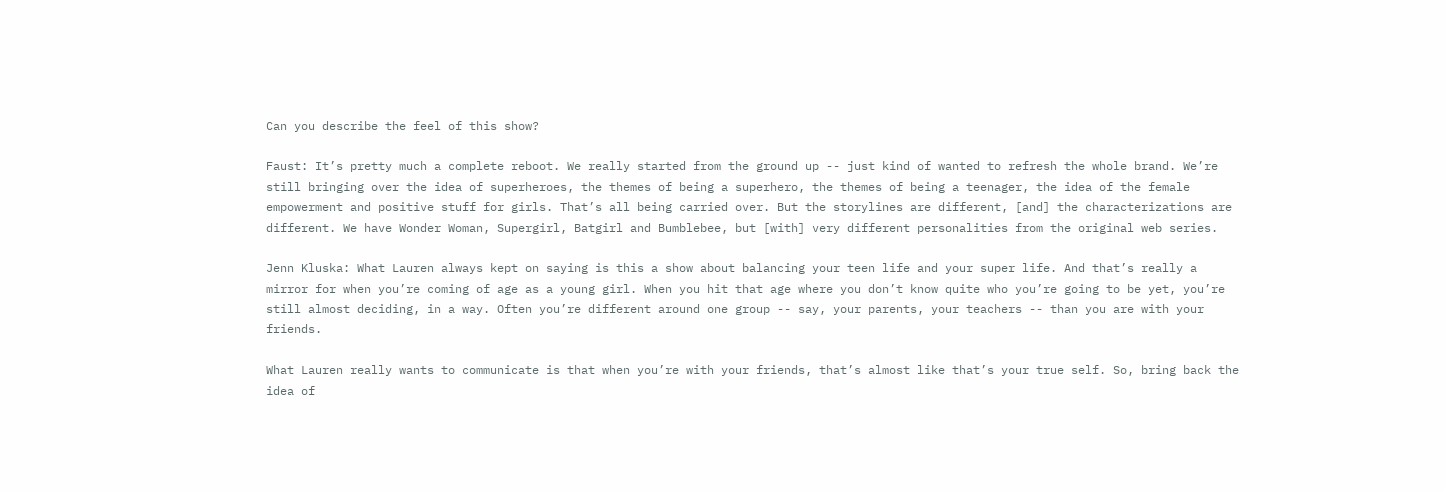Can you describe the feel of this show?

Faust: It’s pretty much a complete reboot. We really started from the ground up -- just kind of wanted to refresh the whole brand. We’re still bringing over the idea of superheroes, the themes of being a superhero, the themes of being a teenager, the idea of the female empowerment and positive stuff for girls. That’s all being carried over. But the storylines are different, [and] the characterizations are different. We have Wonder Woman, Supergirl, Batgirl and Bumblebee, but [with] very different personalities from the original web series.

Jenn Kluska: What Lauren always kept on saying is this a show about balancing your teen life and your super life. And that’s really a mirror for when you’re coming of age as a young girl. When you hit that age where you don’t know quite who you’re going to be yet, you’re still almost deciding, in a way. Often you’re different around one group -- say, your parents, your teachers -- than you are with your friends.

What Lauren really wants to communicate is that when you’re with your friends, that’s almost like that’s your true self. So, bring back the idea of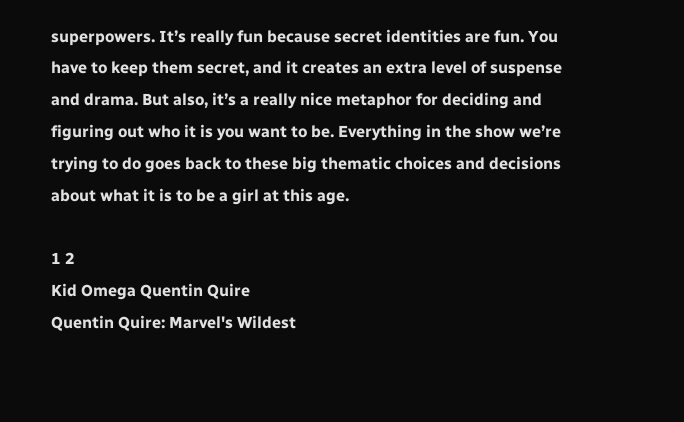superpowers. It’s really fun because secret identities are fun. You have to keep them secret, and it creates an extra level of suspense and drama. But also, it’s a really nice metaphor for deciding and figuring out who it is you want to be. Everything in the show we’re trying to do goes back to these big thematic choices and decisions about what it is to be a girl at this age.

1 2
Kid Omega Quentin Quire
Quentin Quire: Marvel's Wildest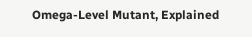Omega-Level Mutant, Explained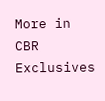More in CBR Exclusives